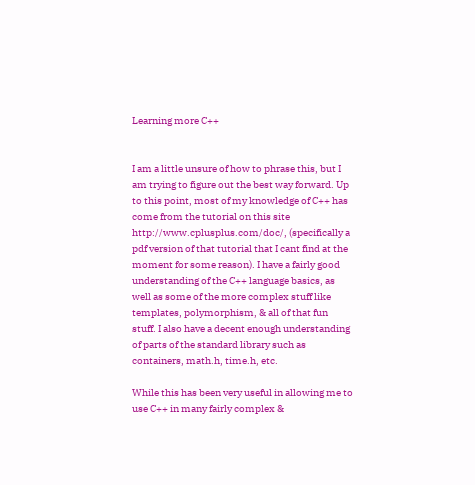Learning more C++


I am a little unsure of how to phrase this, but I am trying to figure out the best way forward. Up to this point, most of my knowledge of C++ has come from the tutorial on this site http://www.cplusplus.com/doc/, (specifically a pdf version of that tutorial that I cant find at the moment for some reason). I have a fairly good understanding of the C++ language basics, as well as some of the more complex stuff like templates, polymorphism, & all of that fun stuff. I also have a decent enough understanding of parts of the standard library such as containers, math.h, time.h, etc.

While this has been very useful in allowing me to use C++ in many fairly complex &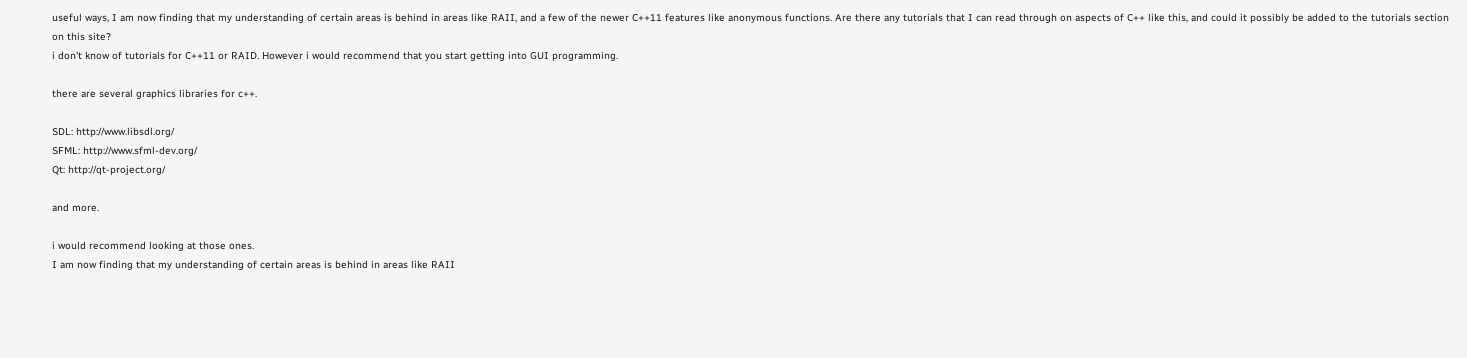useful ways, I am now finding that my understanding of certain areas is behind in areas like RAII, and a few of the newer C++11 features like anonymous functions. Are there any tutorials that I can read through on aspects of C++ like this, and could it possibly be added to the tutorials section on this site?
i don't know of tutorials for C++11 or RAID. However i would recommend that you start getting into GUI programming.

there are several graphics libraries for c++.

SDL: http://www.libsdl.org/
SFML: http://www.sfml-dev.org/
Qt: http://qt-project.org/

and more.

i would recommend looking at those ones.
I am now finding that my understanding of certain areas is behind in areas like RAII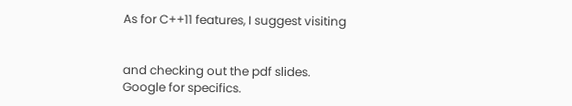As for C++11 features, I suggest visiting


and checking out the pdf slides. Google for specifics.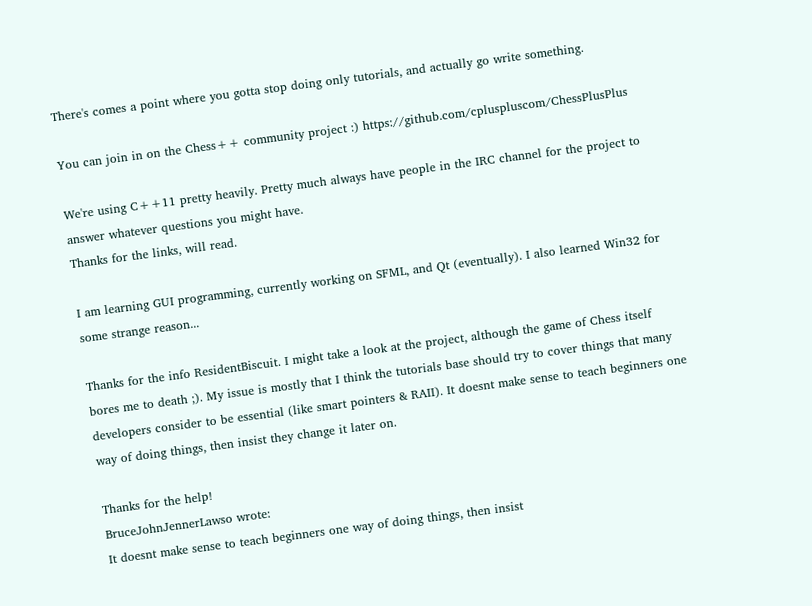There's comes a point where you gotta stop doing only tutorials, and actually go write something.

You can join in on the Chess++ community project :) https://github.com/cpluspluscom/ChessPlusPlus

We're using C++11 pretty heavily. Pretty much always have people in the IRC channel for the project to answer whatever questions you might have.
Thanks for the links, will read.

I am learning GUI programming, currently working on SFML, and Qt (eventually). I also learned Win32 for some strange reason...

Thanks for the info ResidentBiscuit. I might take a look at the project, although the game of Chess itself bores me to death ;). My issue is mostly that I think the tutorials base should try to cover things that many developers consider to be essential (like smart pointers & RAII). It doesnt make sense to teach beginners one way of doing things, then insist they change it later on.

Thanks for the help!
BruceJohnJennerLawso wrote:
It doesnt make sense to teach beginners one way of doing things, then insist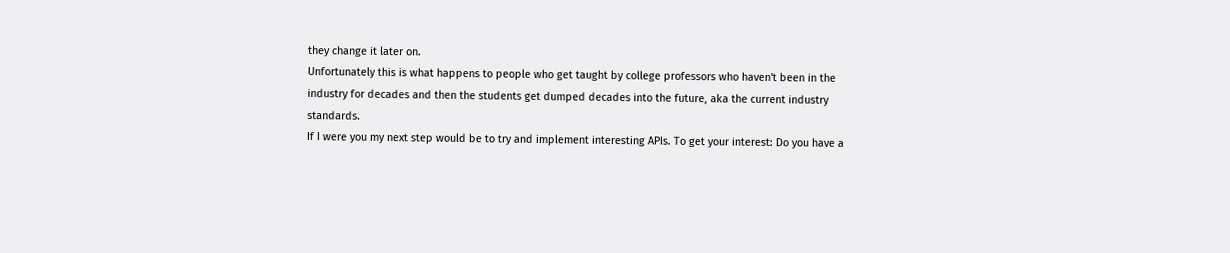they change it later on.
Unfortunately this is what happens to people who get taught by college professors who haven't been in the industry for decades and then the students get dumped decades into the future, aka the current industry standards.
If I were you my next step would be to try and implement interesting APIs. To get your interest: Do you have a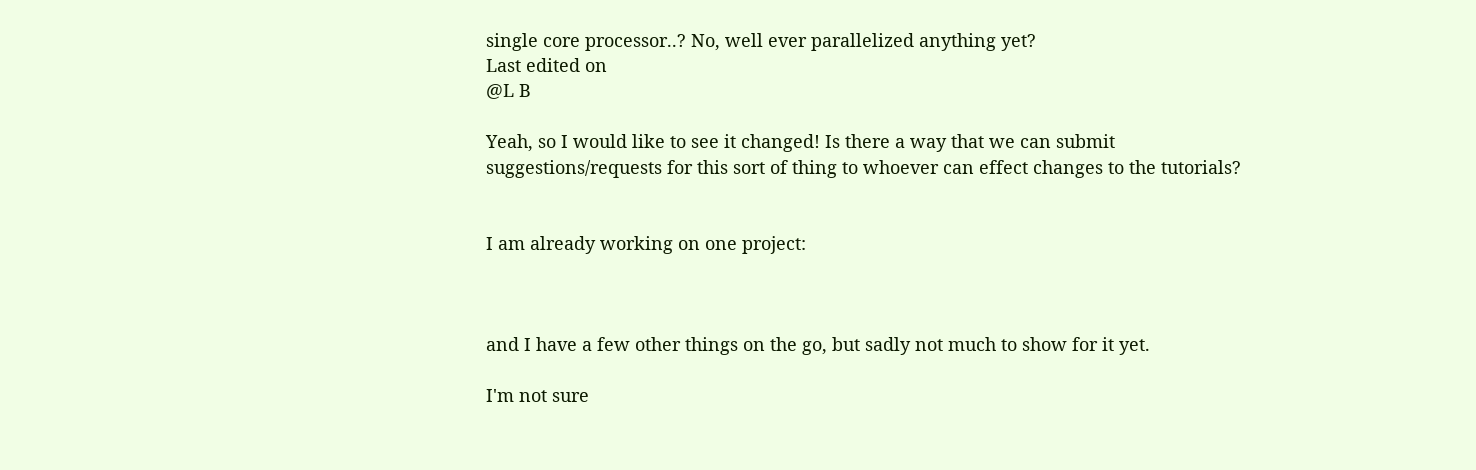single core processor..? No, well ever parallelized anything yet?
Last edited on
@L B

Yeah, so I would like to see it changed! Is there a way that we can submit suggestions/requests for this sort of thing to whoever can effect changes to the tutorials?


I am already working on one project:



and I have a few other things on the go, but sadly not much to show for it yet.

I'm not sure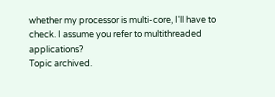whether my processor is multi-core, I'll have to check. I assume you refer to multithreaded applications?
Topic archived.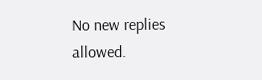No new replies allowed.